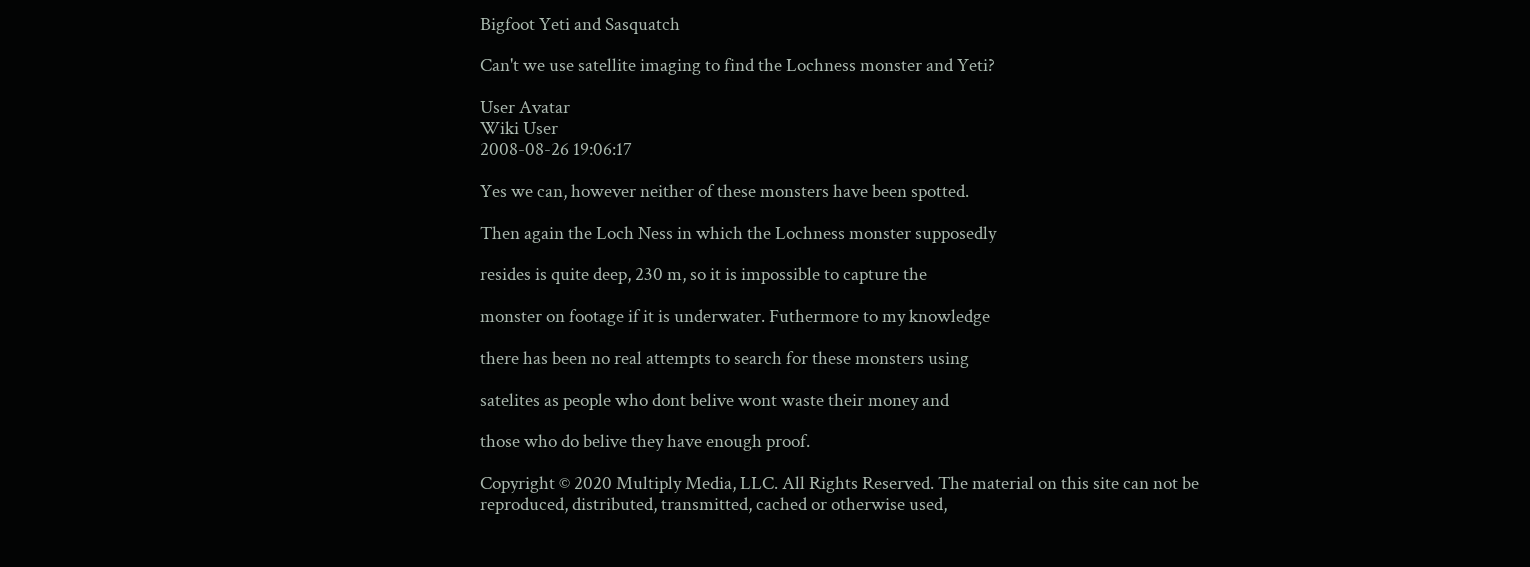Bigfoot Yeti and Sasquatch

Can't we use satellite imaging to find the Lochness monster and Yeti?

User Avatar
Wiki User
2008-08-26 19:06:17

Yes we can, however neither of these monsters have been spotted.

Then again the Loch Ness in which the Lochness monster supposedly

resides is quite deep, 230 m, so it is impossible to capture the

monster on footage if it is underwater. Futhermore to my knowledge

there has been no real attempts to search for these monsters using

satelites as people who dont belive wont waste their money and

those who do belive they have enough proof.

Copyright © 2020 Multiply Media, LLC. All Rights Reserved. The material on this site can not be reproduced, distributed, transmitted, cached or otherwise used,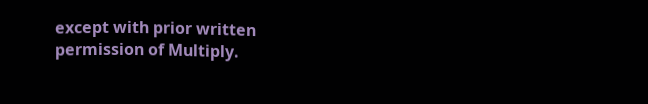except with prior written permission of Multiply.